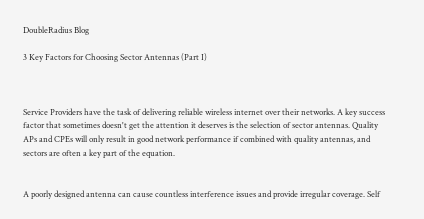DoubleRadius Blog

3 Key Factors for Choosing Sector Antennas (Part I)



Service Providers have the task of delivering reliable wireless internet over their networks. A key success factor that sometimes doesn't get the attention it deserves is the selection of sector antennas. Quality APs and CPEs will only result in good network performance if combined with quality antennas, and sectors are often a key part of the equation.


A poorly designed antenna can cause countless interference issues and provide irregular coverage. Self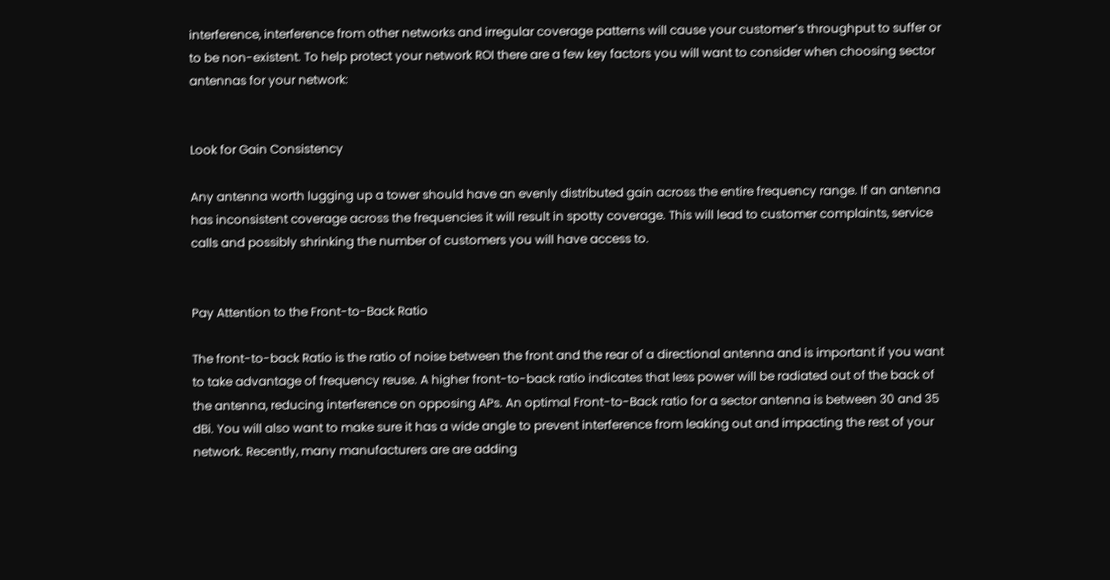interference, interference from other networks and irregular coverage patterns will cause your customer’s throughput to suffer or to be non-existent. To help protect your network ROI there are a few key factors you will want to consider when choosing sector antennas for your network:


Look for Gain Consistency

Any antenna worth lugging up a tower should have an evenly distributed gain across the entire frequency range. If an antenna has inconsistent coverage across the frequencies it will result in spotty coverage. This will lead to customer complaints, service calls and possibly shrinking the number of customers you will have access to.


Pay Attention to the Front-to-Back Ratio

The front-to-back Ratio is the ratio of noise between the front and the rear of a directional antenna and is important if you want to take advantage of frequency reuse. A higher front-to-back ratio indicates that less power will be radiated out of the back of the antenna, reducing interference on opposing APs. An optimal Front-to-Back ratio for a sector antenna is between 30 and 35 dBi. You will also want to make sure it has a wide angle to prevent interference from leaking out and impacting the rest of your network. Recently, many manufacturers are are adding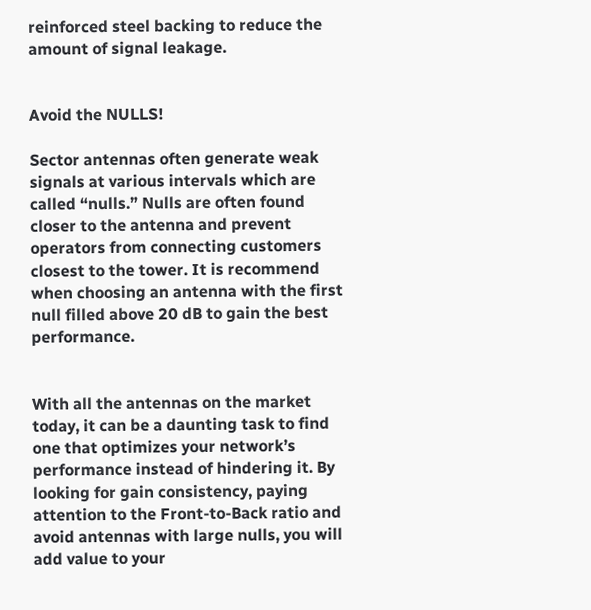reinforced steel backing to reduce the amount of signal leakage.


Avoid the NULLS!

Sector antennas often generate weak signals at various intervals which are called “nulls.” Nulls are often found closer to the antenna and prevent operators from connecting customers closest to the tower. It is recommend when choosing an antenna with the first null filled above 20 dB to gain the best performance.


With all the antennas on the market today, it can be a daunting task to find one that optimizes your network’s performance instead of hindering it. By looking for gain consistency, paying attention to the Front-to-Back ratio and avoid antennas with large nulls, you will add value to your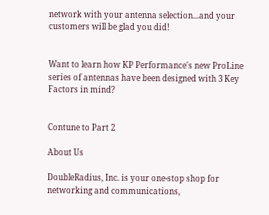network with your antenna selection...and your customers will be glad you did!


Want to learn how KP Performance's new ProLine series of antennas have been designed with 3 Key Factors in mind?


Contune to Part 2

About Us

DoubleRadius, Inc. is your one-stop shop for networking and communications,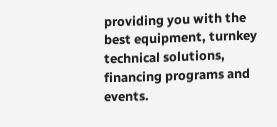providing you with the best equipment, turnkey technical solutions, financing programs and events.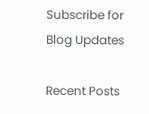Subscribe for Blog Updates

Recent Posts